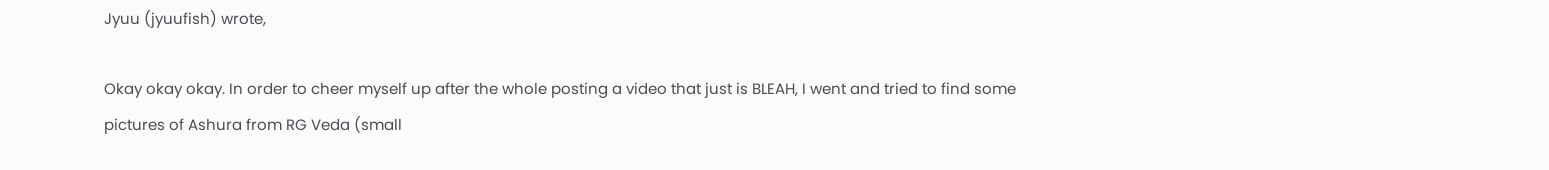Jyuu (jyuufish) wrote,

Okay okay okay. In order to cheer myself up after the whole posting a video that just is BLEAH, I went and tried to find some pictures of Ashura from RG Veda (small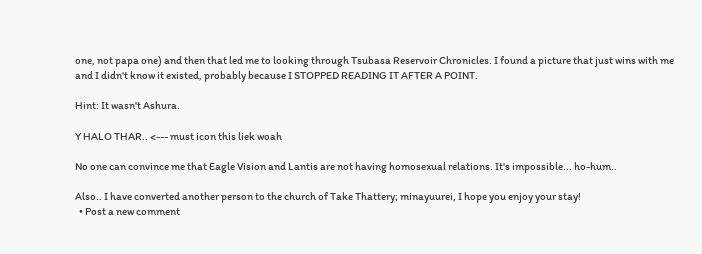one, not papa one) and then that led me to looking through Tsubasa Reservoir Chronicles. I found a picture that just wins with me and I didn't know it existed, probably because I STOPPED READING IT AFTER A POINT.

Hint: It wasn't Ashura.

Y HALO THAR.. <--- must icon this liek woah

No one can convince me that Eagle Vision and Lantis are not having homosexual relations. It's impossible... ho-hum..

Also.. I have converted another person to the church of Take Thattery; minayuurei, I hope you enjoy your stay!
  • Post a new comment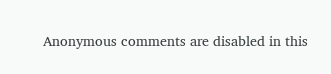Anonymous comments are disabled in this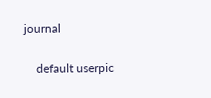journal

    default userpic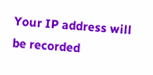Your IP address will be recorded